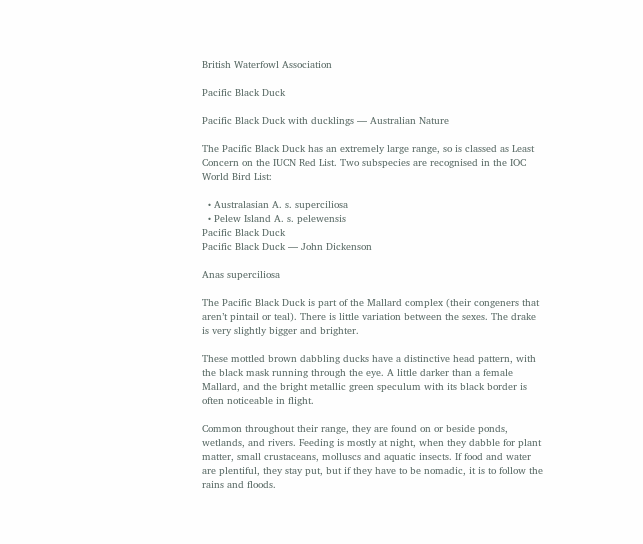British Waterfowl Association

Pacific Black Duck

Pacific Black Duck with ducklings — Australian Nature

The Pacific Black Duck has an extremely large range, so is classed as Least Concern on the IUCN Red List. Two subspecies are recognised in the IOC World Bird List:

  • Australasian A. s. superciliosa
  • Pelew Island A. s. pelewensis
Pacific Black Duck
Pacific Black Duck — John Dickenson

Anas superciliosa

The Pacific Black Duck is part of the Mallard complex (their congeners that aren’t pintail or teal). There is little variation between the sexes. The drake is very slightly bigger and brighter.

These mottled brown dabbling ducks have a distinctive head pattern, with the black mask running through the eye. A little darker than a female Mallard, and the bright metallic green speculum with its black border is often noticeable in flight.

Common throughout their range, they are found on or beside ponds, wetlands, and rivers. Feeding is mostly at night, when they dabble for plant matter, small crustaceans, molluscs and aquatic insects. If food and water are plentiful, they stay put, but if they have to be nomadic, it is to follow the rains and floods.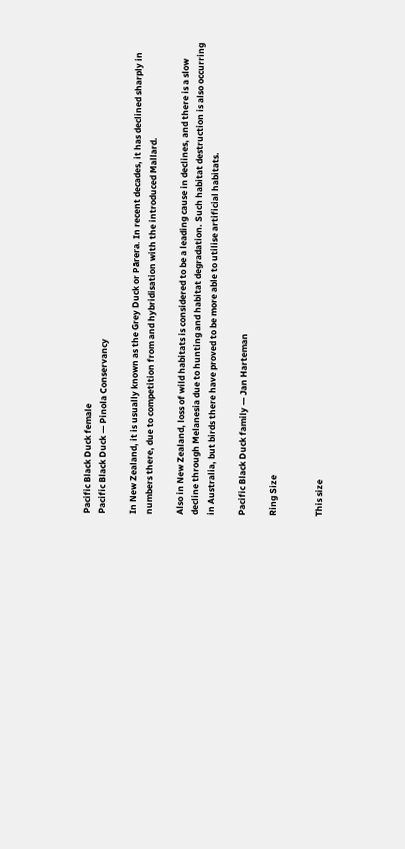Pacific Black Duck female
Pacific Black Duck — Pinola Conservancy

In New Zealand, it is usually known as the Grey Duck or Pārera. In recent decades, it has declined sharply in numbers there, due to competition from and hybridisation with the introduced Mallard.

Also in New Zealand, loss of wild habitats is considered to be a leading cause in declines, and there is a slow decline through Melanesia due to hunting and habitat degradation. Such habitat destruction is also occurring in Australia, but birds there have proved to be more able to utilise artificial habitats.

Pacific Black Duck family — Jan Harteman

Ring Size


This size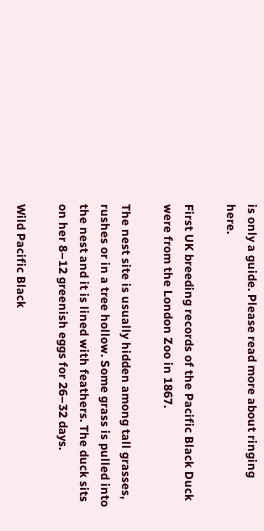is only a guide. Please read more about ringing here.

First UK breeding records of the Pacific Black Duck were from the London Zoo in 1867.

The nest site is usually hidden among tall grasses, rushes or in a tree hollow. Some grass is pulled into the nest and it is lined with feathers. The duck sits on her 8–12 greenish eggs for 26–32 days.

Wild Pacific Black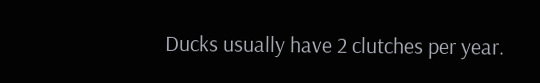Ducks usually have 2 clutches per year.